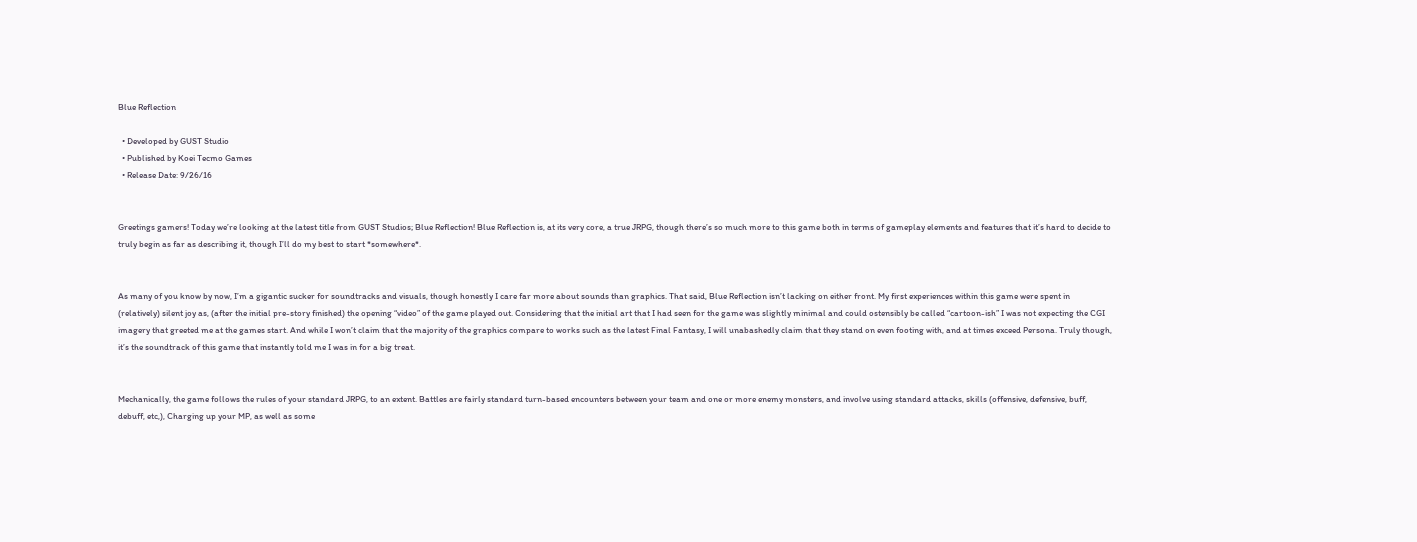Blue Reflection

  • Developed by GUST Studio
  • Published by Koei Tecmo Games
  • Release Date: 9/26/16


Greetings gamers! Today we’re looking at the latest title from GUST Studios; Blue Reflection! Blue Reflection is, at its very core, a true JRPG, though there’s so much more to this game both in terms of gameplay elements and features that it’s hard to decide to truly begin as far as describing it, though I’ll do my best to start *somewhere*.


As many of you know by now, I’m a gigantic sucker for soundtracks and visuals, though honestly I care far more about sounds than graphics. That said, Blue Reflection isn’t lacking on either front. My first experiences within this game were spent in (relatively) silent joy as, (after the initial pre-story finished) the opening “video” of the game played out. Considering that the initial art that I had seen for the game was slightly minimal and could ostensibly be called “cartoon-ish” I was not expecting the CGI imagery that greeted me at the games start. And while I won’t claim that the majority of the graphics compare to works such as the latest Final Fantasy, I will unabashedly claim that they stand on even footing with, and at times exceed Persona. Truly though, it’s the soundtrack of this game that instantly told me I was in for a big treat.


Mechanically, the game follows the rules of your standard JRPG, to an extent. Battles are fairly standard turn-based encounters between your team and one or more enemy monsters, and involve using standard attacks, skills (offensive, defensive, buff, debuff, etc,), Charging up your MP, as well as some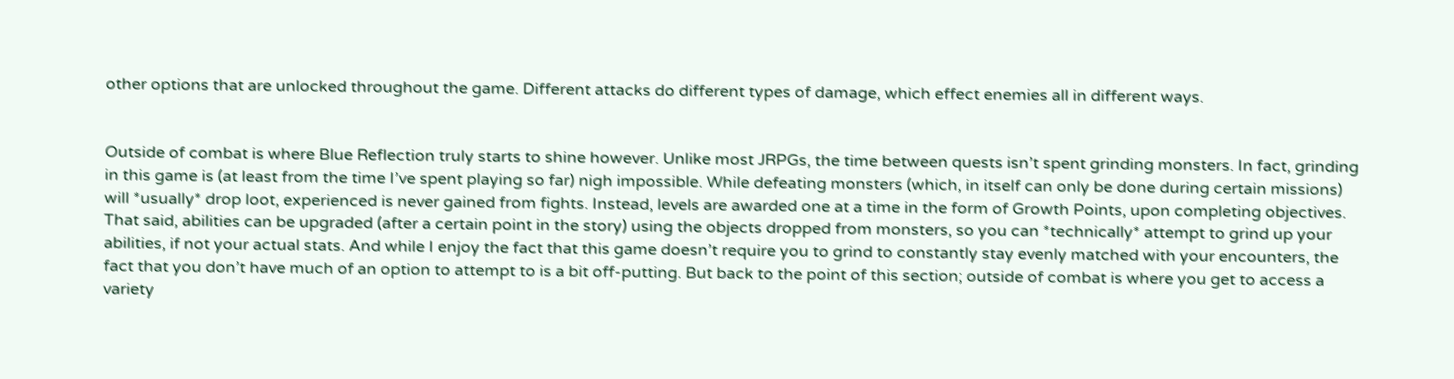other options that are unlocked throughout the game. Different attacks do different types of damage, which effect enemies all in different ways.


Outside of combat is where Blue Reflection truly starts to shine however. Unlike most JRPGs, the time between quests isn’t spent grinding monsters. In fact, grinding in this game is (at least from the time I’ve spent playing so far) nigh impossible. While defeating monsters (which, in itself can only be done during certain missions) will *usually* drop loot, experienced is never gained from fights. Instead, levels are awarded one at a time in the form of Growth Points, upon completing objectives. That said, abilities can be upgraded (after a certain point in the story) using the objects dropped from monsters, so you can *technically* attempt to grind up your abilities, if not your actual stats. And while I enjoy the fact that this game doesn’t require you to grind to constantly stay evenly matched with your encounters, the fact that you don’t have much of an option to attempt to is a bit off-putting. But back to the point of this section; outside of combat is where you get to access a variety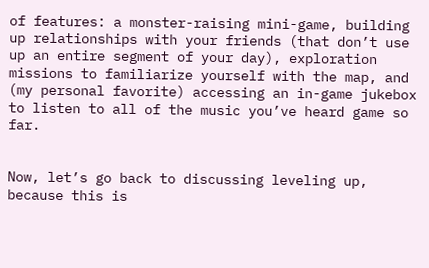of features: a monster-raising mini-game, building up relationships with your friends (that don’t use up an entire segment of your day), exploration missions to familiarize yourself with the map, and (my personal favorite) accessing an in-game jukebox to listen to all of the music you’ve heard game so far.


Now, let’s go back to discussing leveling up, because this is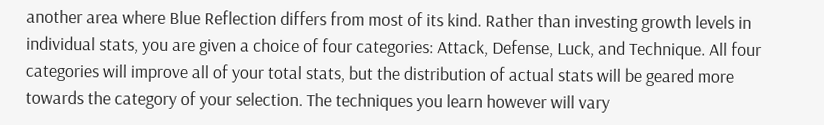another area where Blue Reflection differs from most of its kind. Rather than investing growth levels in individual stats, you are given a choice of four categories: Attack, Defense, Luck, and Technique. All four categories will improve all of your total stats, but the distribution of actual stats will be geared more towards the category of your selection. The techniques you learn however will vary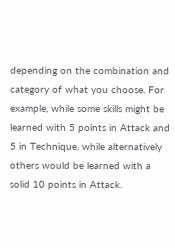depending on the combination and category of what you choose. For example, while some skills might be learned with 5 points in Attack and 5 in Technique, while alternatively others would be learned with a solid 10 points in Attack.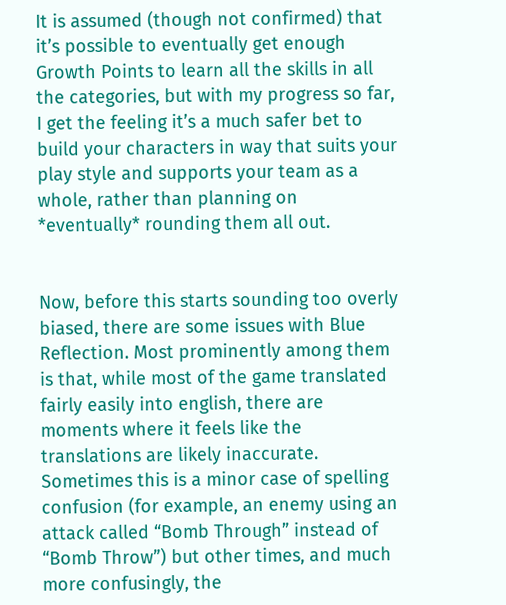It is assumed (though not confirmed) that it’s possible to eventually get enough Growth Points to learn all the skills in all the categories, but with my progress so far, I get the feeling it’s a much safer bet to build your characters in way that suits your play style and supports your team as a whole, rather than planning on *eventually* rounding them all out.


Now, before this starts sounding too overly biased, there are some issues with Blue Reflection. Most prominently among them is that, while most of the game translated fairly easily into english, there are moments where it feels like the translations are likely inaccurate. Sometimes this is a minor case of spelling confusion (for example, an enemy using an attack called “Bomb Through” instead of “Bomb Throw”) but other times, and much more confusingly, the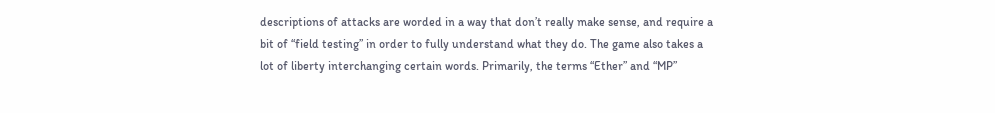descriptions of attacks are worded in a way that don’t really make sense, and require a bit of “field testing” in order to fully understand what they do. The game also takes a lot of liberty interchanging certain words. Primarily, the terms “Ether” and “MP”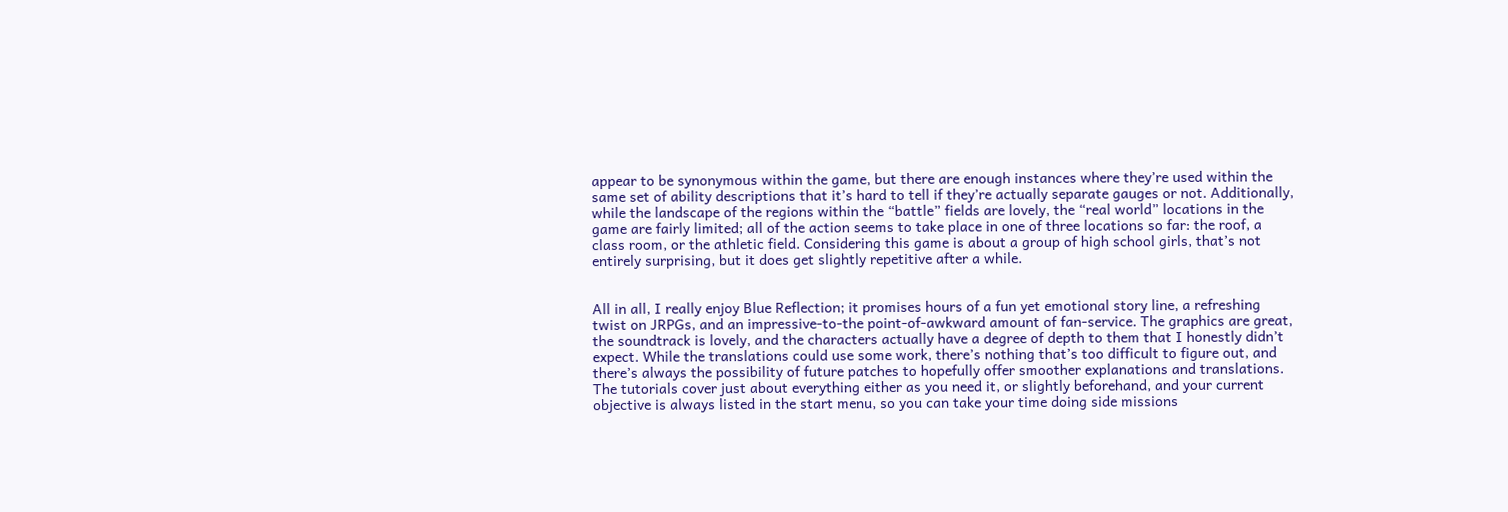appear to be synonymous within the game, but there are enough instances where they’re used within the same set of ability descriptions that it’s hard to tell if they’re actually separate gauges or not. Additionally, while the landscape of the regions within the “battle” fields are lovely, the “real world” locations in the game are fairly limited; all of the action seems to take place in one of three locations so far: the roof, a class room, or the athletic field. Considering this game is about a group of high school girls, that’s not entirely surprising, but it does get slightly repetitive after a while.


All in all, I really enjoy Blue Reflection; it promises hours of a fun yet emotional story line, a refreshing twist on JRPGs, and an impressive-to-the point-of-awkward amount of fan-service. The graphics are great, the soundtrack is lovely, and the characters actually have a degree of depth to them that I honestly didn’t expect. While the translations could use some work, there’s nothing that’s too difficult to figure out, and there’s always the possibility of future patches to hopefully offer smoother explanations and translations. The tutorials cover just about everything either as you need it, or slightly beforehand, and your current objective is always listed in the start menu, so you can take your time doing side missions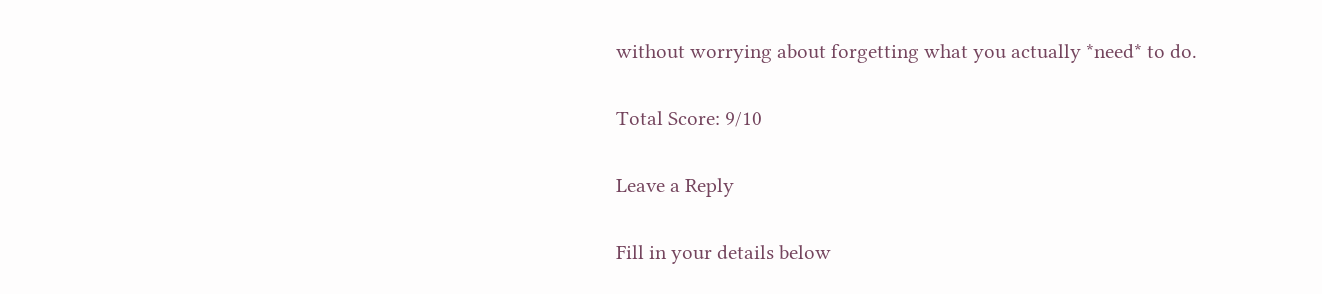without worrying about forgetting what you actually *need* to do.

Total Score: 9/10

Leave a Reply

Fill in your details below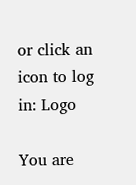or click an icon to log in: Logo

You are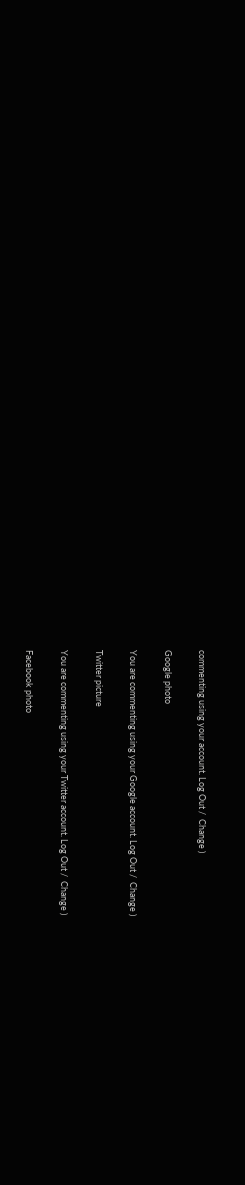commenting using your account. Log Out /  Change )

Google photo

You are commenting using your Google account. Log Out /  Change )

Twitter picture

You are commenting using your Twitter account. Log Out /  Change )

Facebook photo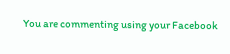You are commenting using your Facebook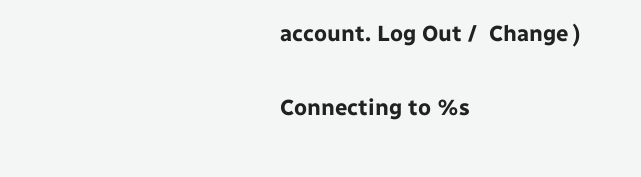account. Log Out /  Change )

Connecting to %s